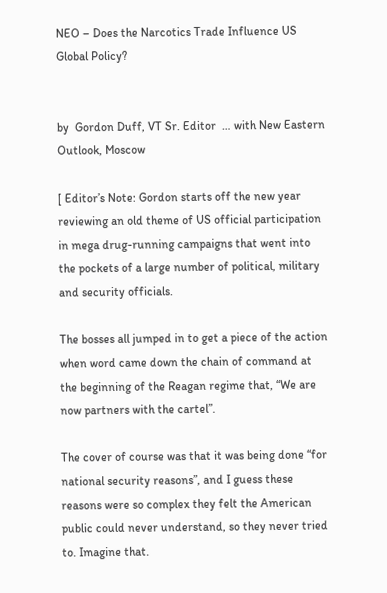NEO – Does the Narcotics Trade Influence US Global Policy?


by  Gordon Duff, VT Sr. Editor  … with New Eastern Outlook, Moscow

[ Editor’s Note: Gordon starts off the new year reviewing an old theme of US official participation in mega drug-running campaigns that went into the pockets of a large number of political, military and security officials.

The bosses all jumped in to get a piece of the action when word came down the chain of command at the beginning of the Reagan regime that, “We are now partners with the cartel”.

The cover of course was that it was being done “for national security reasons”, and I guess these reasons were so complex they felt the American public could never understand, so they never tried to. Imagine that.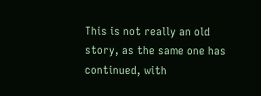This is not really an old story, as the same one has continued, with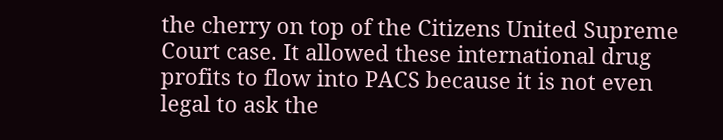the cherry on top of the Citizens United Supreme Court case. It allowed these international drug profits to flow into PACS because it is not even legal to ask the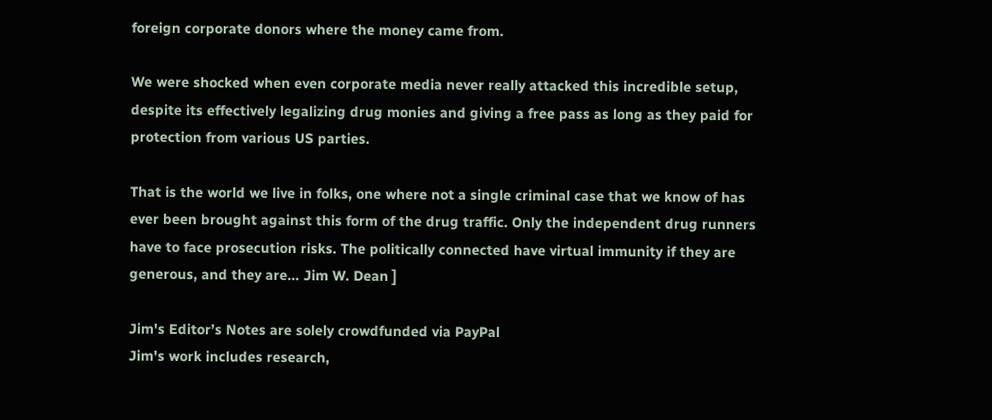foreign corporate donors where the money came from.

We were shocked when even corporate media never really attacked this incredible setup, despite its effectively legalizing drug monies and giving a free pass as long as they paid for protection from various US parties.

That is the world we live in folks, one where not a single criminal case that we know of has ever been brought against this form of the drug traffic. Only the independent drug runners have to face prosecution risks. The politically connected have virtual immunity if they are generous, and they are… Jim W. Dean ]

Jim's Editor’s Notes are solely crowdfunded via PayPal
Jim's work includes research,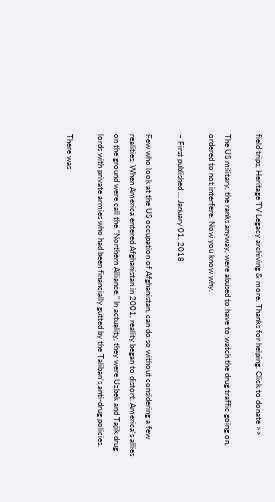field trips, Heritage TV Legacy archiving & more. Thanks for helping. Click to donate >>

The US military, the ranks anyway, were abused to have to watch the drug traffic going on, ordered to not interfere. Now you know why.

– First published … January 01, 2018

Few who look at the US occupation of Afghanistan, can do so without considering a few realities. When America entered Afghanistan in 2001, reality began to distort. America’s allies on the ground were call the “Northern Alliance.” In actuality, they were Uzbek and Tajik drug lords with private armies who had been financially gutted by the Taliban’s anti-drug policies.

There was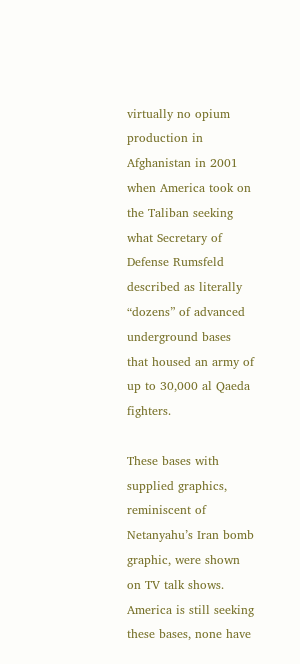virtually no opium production in Afghanistan in 2001 when America took on the Taliban seeking what Secretary of Defense Rumsfeld described as literally “dozens” of advanced underground bases that housed an army of up to 30,000 al Qaeda fighters.

These bases with supplied graphics, reminiscent of Netanyahu’s Iran bomb graphic, were shown on TV talk shows. America is still seeking these bases, none have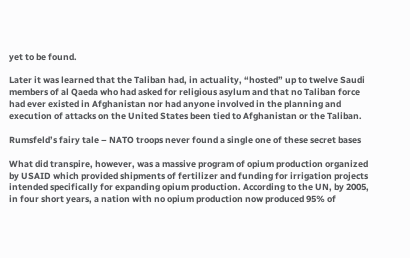yet to be found.

Later it was learned that the Taliban had, in actuality, “hosted” up to twelve Saudi members of al Qaeda who had asked for religious asylum and that no Taliban force had ever existed in Afghanistan nor had anyone involved in the planning and execution of attacks on the United States been tied to Afghanistan or the Taliban.

Rumsfeld’s fairy tale – NATO troops never found a single one of these secret bases

What did transpire, however, was a massive program of opium production organized by USAID which provided shipments of fertilizer and funding for irrigation projects intended specifically for expanding opium production. According to the UN, by 2005, in four short years, a nation with no opium production now produced 95% of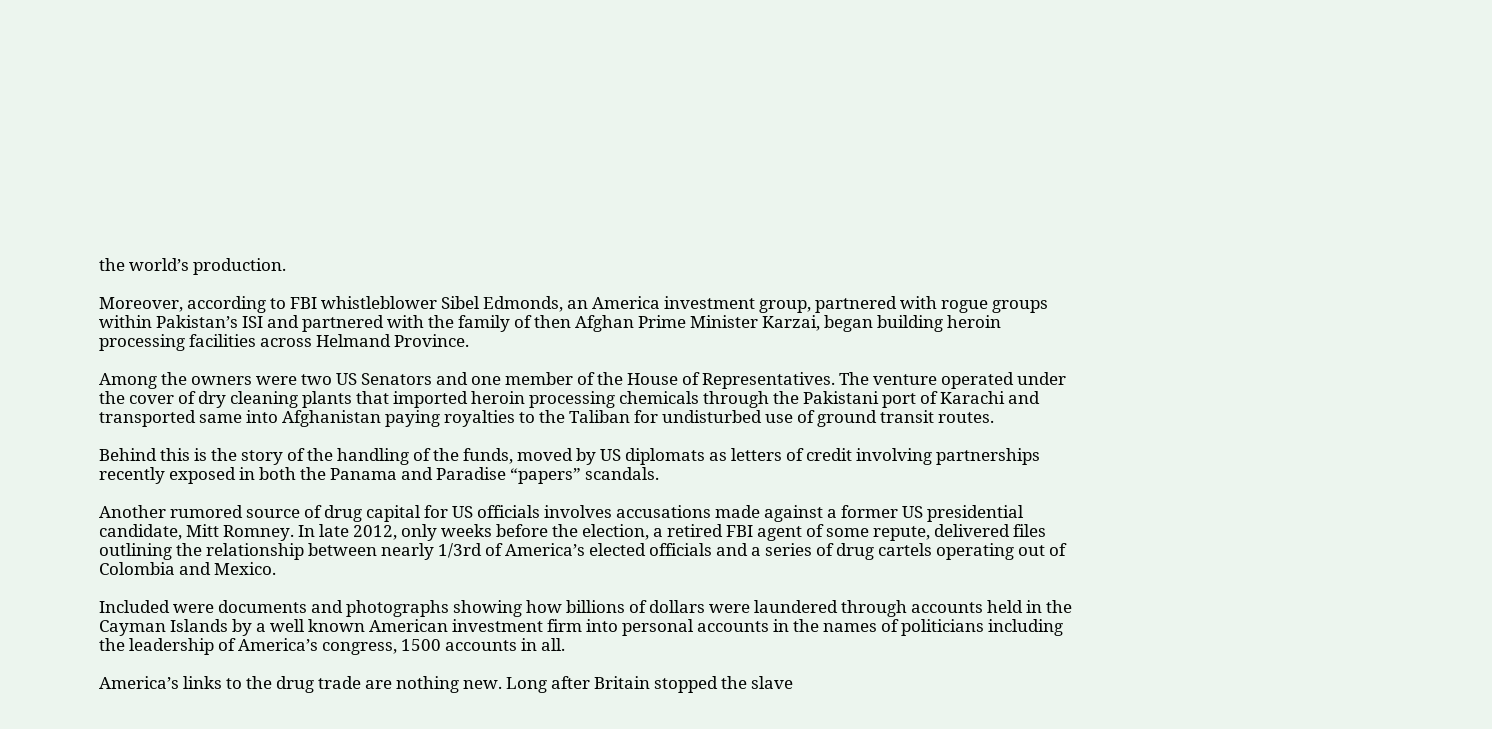the world’s production.

Moreover, according to FBI whistleblower Sibel Edmonds, an America investment group, partnered with rogue groups within Pakistan’s ISI and partnered with the family of then Afghan Prime Minister Karzai, began building heroin processing facilities across Helmand Province.

Among the owners were two US Senators and one member of the House of Representatives. The venture operated under the cover of dry cleaning plants that imported heroin processing chemicals through the Pakistani port of Karachi and transported same into Afghanistan paying royalties to the Taliban for undisturbed use of ground transit routes.

Behind this is the story of the handling of the funds, moved by US diplomats as letters of credit involving partnerships recently exposed in both the Panama and Paradise “papers” scandals.

Another rumored source of drug capital for US officials involves accusations made against a former US presidential candidate, Mitt Romney. In late 2012, only weeks before the election, a retired FBI agent of some repute, delivered files outlining the relationship between nearly 1/3rd of America’s elected officials and a series of drug cartels operating out of Colombia and Mexico.

Included were documents and photographs showing how billions of dollars were laundered through accounts held in the Cayman Islands by a well known American investment firm into personal accounts in the names of politicians including the leadership of America’s congress, 1500 accounts in all.

America’s links to the drug trade are nothing new. Long after Britain stopped the slave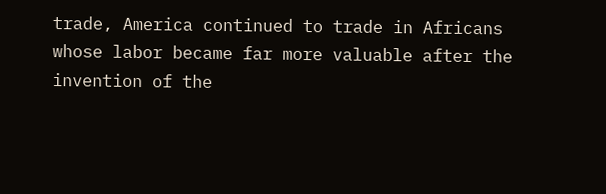trade, America continued to trade in Africans whose labor became far more valuable after the invention of the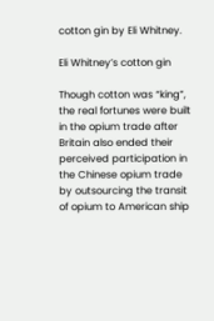cotton gin by Eli Whitney.

Eli Whitney’s cotton gin

Though cotton was “king”, the real fortunes were built in the opium trade after Britain also ended their perceived participation in the Chinese opium trade by outsourcing the transit of opium to American ship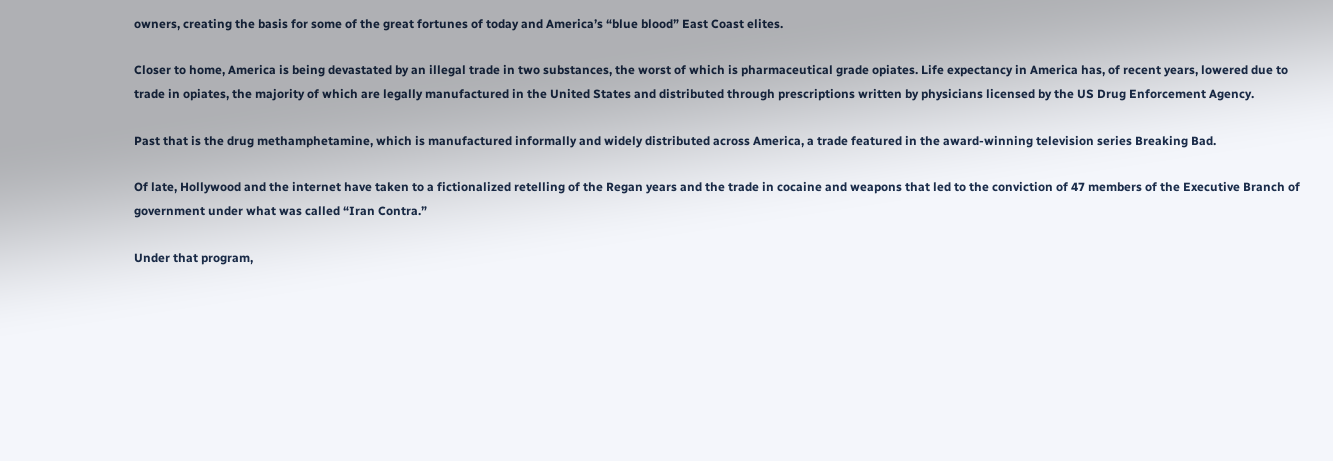owners, creating the basis for some of the great fortunes of today and America’s “blue blood” East Coast elites.

Closer to home, America is being devastated by an illegal trade in two substances, the worst of which is pharmaceutical grade opiates. Life expectancy in America has, of recent years, lowered due to trade in opiates, the majority of which are legally manufactured in the United States and distributed through prescriptions written by physicians licensed by the US Drug Enforcement Agency.

Past that is the drug methamphetamine, which is manufactured informally and widely distributed across America, a trade featured in the award-winning television series Breaking Bad.

Of late, Hollywood and the internet have taken to a fictionalized retelling of the Regan years and the trade in cocaine and weapons that led to the conviction of 47 members of the Executive Branch of government under what was called “Iran Contra.”

Under that program,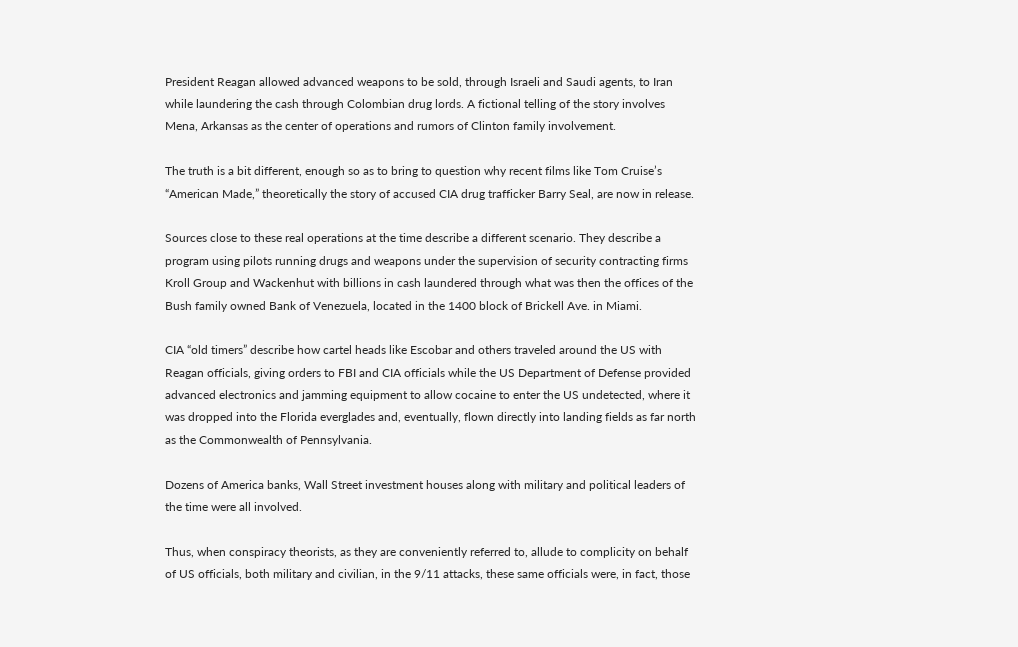President Reagan allowed advanced weapons to be sold, through Israeli and Saudi agents, to Iran while laundering the cash through Colombian drug lords. A fictional telling of the story involves Mena, Arkansas as the center of operations and rumors of Clinton family involvement.

The truth is a bit different, enough so as to bring to question why recent films like Tom Cruise’s “American Made,” theoretically the story of accused CIA drug trafficker Barry Seal, are now in release.

Sources close to these real operations at the time describe a different scenario. They describe a program using pilots running drugs and weapons under the supervision of security contracting firms Kroll Group and Wackenhut with billions in cash laundered through what was then the offices of the Bush family owned Bank of Venezuela, located in the 1400 block of Brickell Ave. in Miami.

CIA “old timers” describe how cartel heads like Escobar and others traveled around the US with Reagan officials, giving orders to FBI and CIA officials while the US Department of Defense provided advanced electronics and jamming equipment to allow cocaine to enter the US undetected, where it was dropped into the Florida everglades and, eventually, flown directly into landing fields as far north as the Commonwealth of Pennsylvania.

Dozens of America banks, Wall Street investment houses along with military and political leaders of the time were all involved.

Thus, when conspiracy theorists, as they are conveniently referred to, allude to complicity on behalf of US officials, both military and civilian, in the 9/11 attacks, these same officials were, in fact, those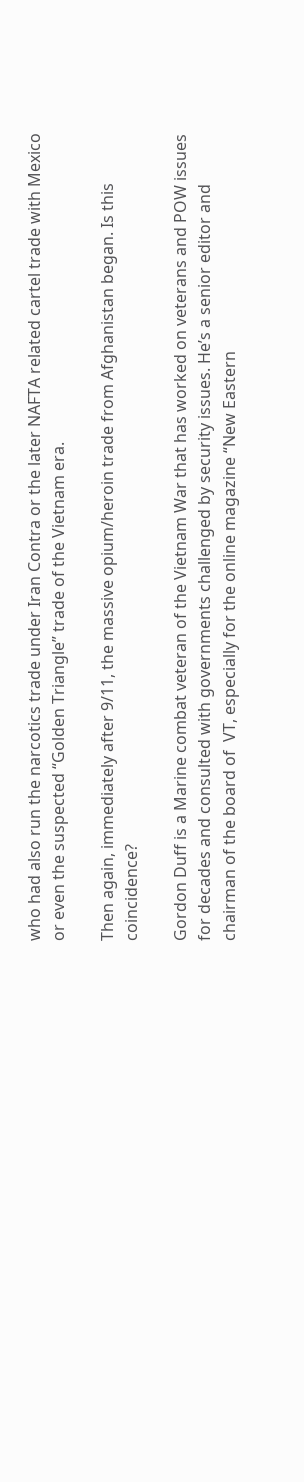who had also run the narcotics trade under Iran Contra or the later NAFTA related cartel trade with Mexico or even the suspected “Golden Triangle” trade of the Vietnam era.

Then again, immediately after 9/11, the massive opium/heroin trade from Afghanistan began. Is this coincidence?

Gordon Duff is a Marine combat veteran of the Vietnam War that has worked on veterans and POW issues for decades and consulted with governments challenged by security issues. He’s a senior editor and chairman of the board of  VT, especially for the online magazine “New Eastern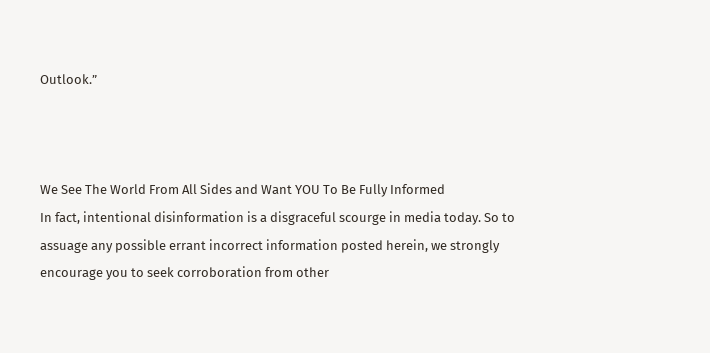Outlook.”



We See The World From All Sides and Want YOU To Be Fully Informed
In fact, intentional disinformation is a disgraceful scourge in media today. So to assuage any possible errant incorrect information posted herein, we strongly encourage you to seek corroboration from other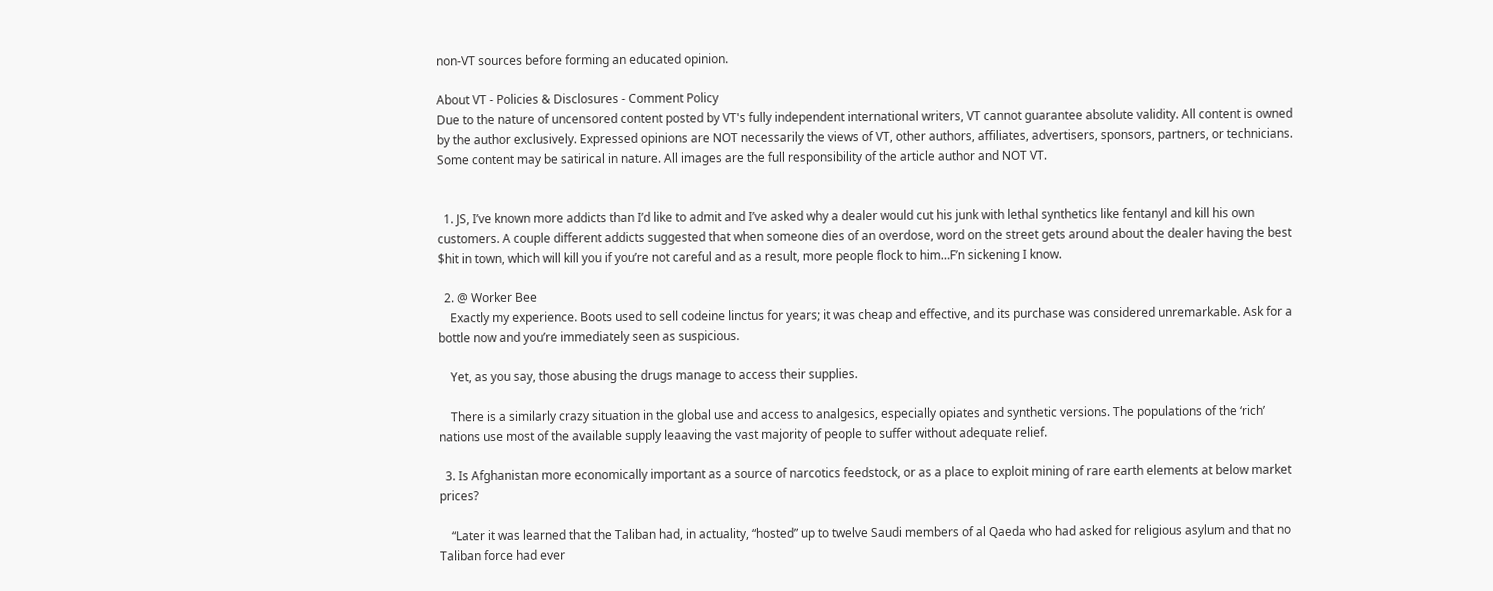non-VT sources before forming an educated opinion.

About VT - Policies & Disclosures - Comment Policy
Due to the nature of uncensored content posted by VT's fully independent international writers, VT cannot guarantee absolute validity. All content is owned by the author exclusively. Expressed opinions are NOT necessarily the views of VT, other authors, affiliates, advertisers, sponsors, partners, or technicians. Some content may be satirical in nature. All images are the full responsibility of the article author and NOT VT.


  1. JS, I’ve known more addicts than I’d like to admit and I’ve asked why a dealer would cut his junk with lethal synthetics like fentanyl and kill his own customers. A couple different addicts suggested that when someone dies of an overdose, word on the street gets around about the dealer having the best $hit in town, which will kill you if you’re not careful and as a result, more people flock to him…F’n sickening I know.

  2. @ Worker Bee
    Exactly my experience. Boots used to sell codeine linctus for years; it was cheap and effective, and its purchase was considered unremarkable. Ask for a bottle now and you’re immediately seen as suspicious.

    Yet, as you say, those abusing the drugs manage to access their supplies.

    There is a similarly crazy situation in the global use and access to analgesics, especially opiates and synthetic versions. The populations of the ‘rich’ nations use most of the available supply leaaving the vast majority of people to suffer without adequate relief.

  3. Is Afghanistan more economically important as a source of narcotics feedstock, or as a place to exploit mining of rare earth elements at below market prices?

    “Later it was learned that the Taliban had, in actuality, “hosted” up to twelve Saudi members of al Qaeda who had asked for religious asylum and that no Taliban force had ever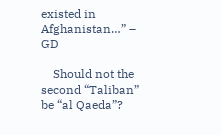existed in Afghanistan…” – GD

    Should not the second “Taliban” be “al Qaeda”?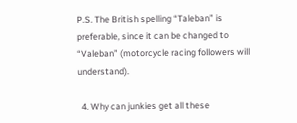P.S. The British spelling “Taleban” is preferable, since it can be changed to “Valeban” (motorcycle racing followers will understand).

  4. Why can junkies get all these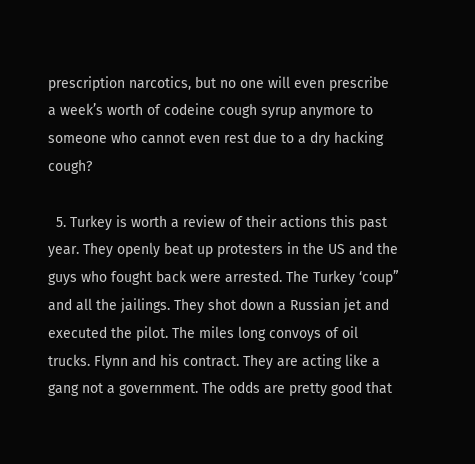prescription narcotics, but no one will even prescribe a week’s worth of codeine cough syrup anymore to someone who cannot even rest due to a dry hacking cough?

  5. Turkey is worth a review of their actions this past year. They openly beat up protesters in the US and the guys who fought back were arrested. The Turkey ‘coup” and all the jailings. They shot down a Russian jet and executed the pilot. The miles long convoys of oil trucks. Flynn and his contract. They are acting like a gang not a government. The odds are pretty good that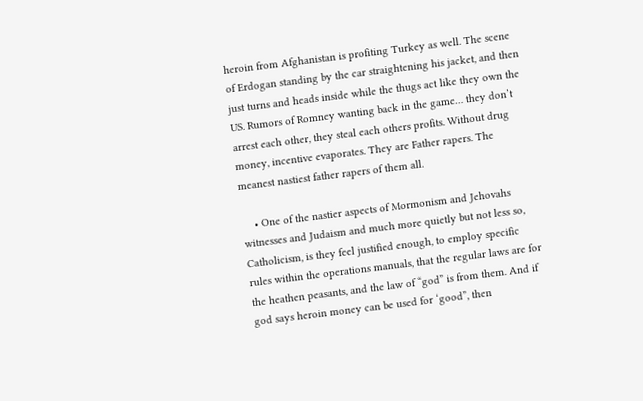heroin from Afghanistan is profiting Turkey as well. The scene of Erdogan standing by the car straightening his jacket, and then just turns and heads inside while the thugs act like they own the US. Rumors of Romney wanting back in the game… they don’t arrest each other, they steal each others profits. Without drug money, incentive evaporates. They are Father rapers. The meanest nastiest father rapers of them all.

    • One of the nastier aspects of Mormonism and Jehovahs witnesses and Judaism and much more quietly but not less so, Catholicism, is they feel justified enough, to employ specific rules within the operations manuals, that the regular laws are for the heathen peasants, and the law of “god” is from them. And if god says heroin money can be used for ‘good”, then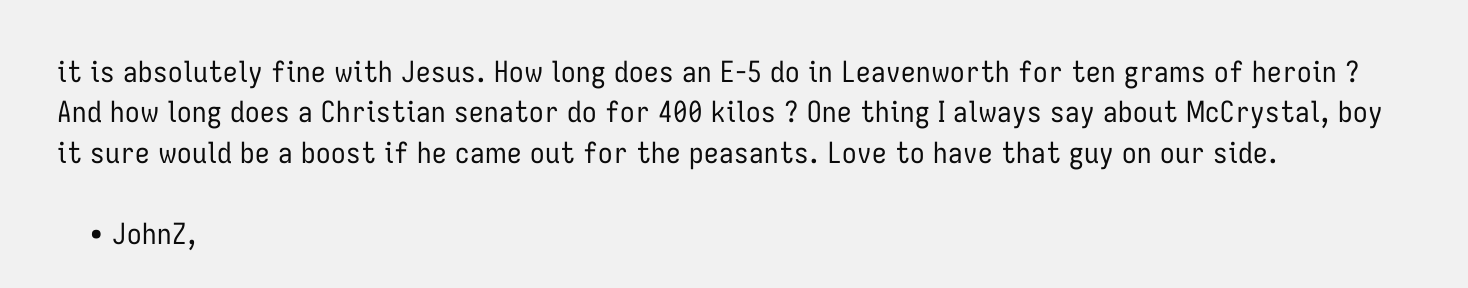it is absolutely fine with Jesus. How long does an E-5 do in Leavenworth for ten grams of heroin ? And how long does a Christian senator do for 400 kilos ? One thing I always say about McCrystal, boy it sure would be a boost if he came out for the peasants. Love to have that guy on our side.

    • JohnZ,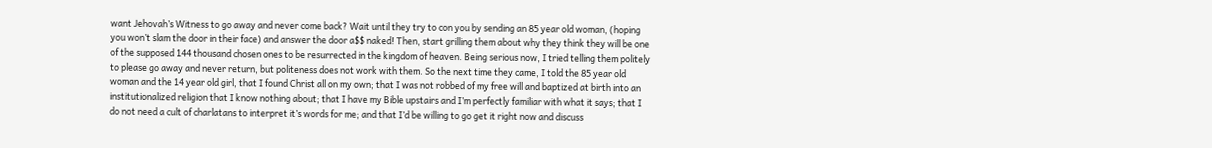want Jehovah’s Witness to go away and never come back? Wait until they try to con you by sending an 85 year old woman, (hoping you won’t slam the door in their face) and answer the door a$$ naked! Then, start grilling them about why they think they will be one of the supposed 144 thousand chosen ones to be resurrected in the kingdom of heaven. Being serious now, I tried telling them politely to please go away and never return, but politeness does not work with them. So the next time they came, I told the 85 year old woman and the 14 year old girl, that I found Christ all on my own; that I was not robbed of my free will and baptized at birth into an institutionalized religion that I know nothing about; that I have my Bible upstairs and I’m perfectly familiar with what it says; that I do not need a cult of charlatans to interpret it’s words for me; and that I’d be willing to go get it right now and discuss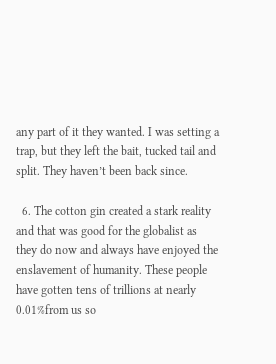any part of it they wanted. I was setting a trap, but they left the bait, tucked tail and split. They haven’t been back since.

  6. The cotton gin created a stark reality and that was good for the globalist as they do now and always have enjoyed the enslavement of humanity. These people have gotten tens of trillions at nearly 0.01%from us so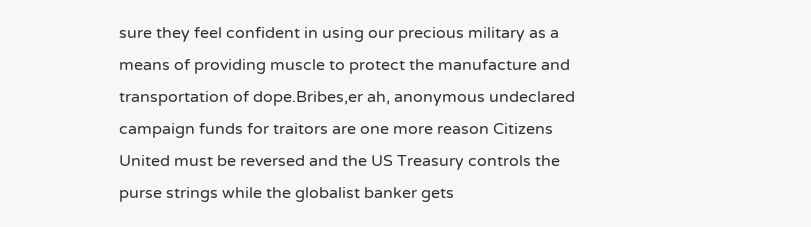sure they feel confident in using our precious military as a means of providing muscle to protect the manufacture and transportation of dope.Bribes,er ah, anonymous undeclared campaign funds for traitors are one more reason Citizens United must be reversed and the US Treasury controls the purse strings while the globalist banker gets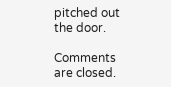pitched out the door.

Comments are closed.